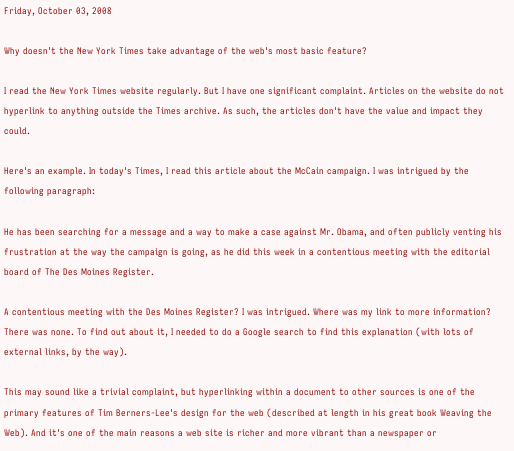Friday, October 03, 2008

Why doesn't the New York Times take advantage of the web's most basic feature?

I read the New York Times website regularly. But I have one significant complaint. Articles on the website do not hyperlink to anything outside the Times archive. As such, the articles don't have the value and impact they could.

Here's an example. In today's Times, I read this article about the McCain campaign. I was intrigued by the following paragraph:

He has been searching for a message and a way to make a case against Mr. Obama, and often publicly venting his frustration at the way the campaign is going, as he did this week in a contentious meeting with the editorial board of The Des Moines Register.

A contentious meeting with the Des Moines Register? I was intrigued. Where was my link to more information? There was none. To find out about it, I needed to do a Google search to find this explanation (with lots of external links, by the way).

This may sound like a trivial complaint, but hyperlinking within a document to other sources is one of the primary features of Tim Berners-Lee's design for the web (described at length in his great book Weaving the Web). And it's one of the main reasons a web site is richer and more vibrant than a newspaper or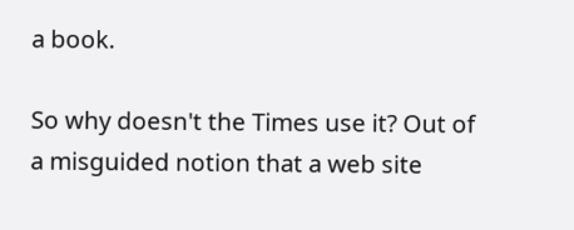a book.

So why doesn't the Times use it? Out of a misguided notion that a web site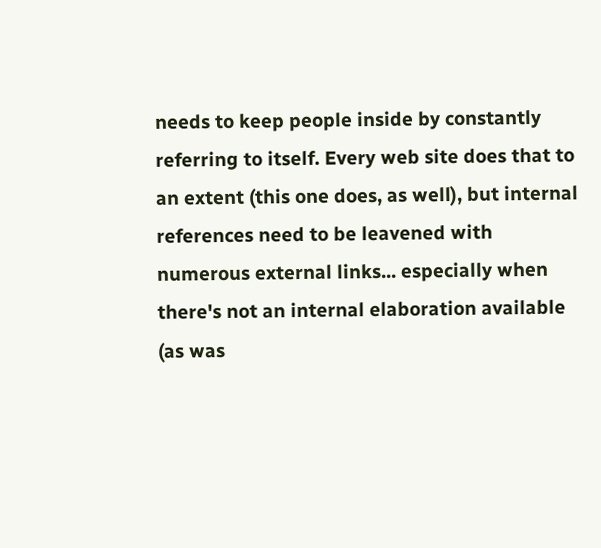needs to keep people inside by constantly referring to itself. Every web site does that to an extent (this one does, as well), but internal references need to be leavened with numerous external links... especially when there's not an internal elaboration available (as was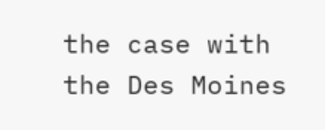the case with the Des Moines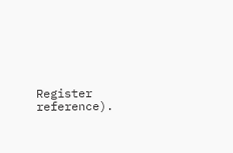Register reference).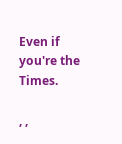Even if you're the Times.

, ,